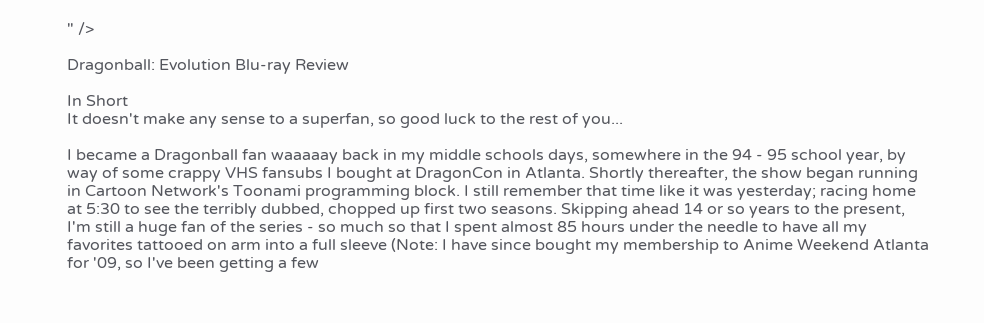" />

Dragonball: Evolution Blu-ray Review

In Short
It doesn't make any sense to a superfan, so good luck to the rest of you...

I became a Dragonball fan waaaaay back in my middle schools days, somewhere in the 94 - 95 school year, by way of some crappy VHS fansubs I bought at DragonCon in Atlanta. Shortly thereafter, the show began running in Cartoon Network's Toonami programming block. I still remember that time like it was yesterday; racing home at 5:30 to see the terribly dubbed, chopped up first two seasons. Skipping ahead 14 or so years to the present, I'm still a huge fan of the series - so much so that I spent almost 85 hours under the needle to have all my favorites tattooed on arm into a full sleeve (Note: I have since bought my membership to Anime Weekend Atlanta for '09, so I've been getting a few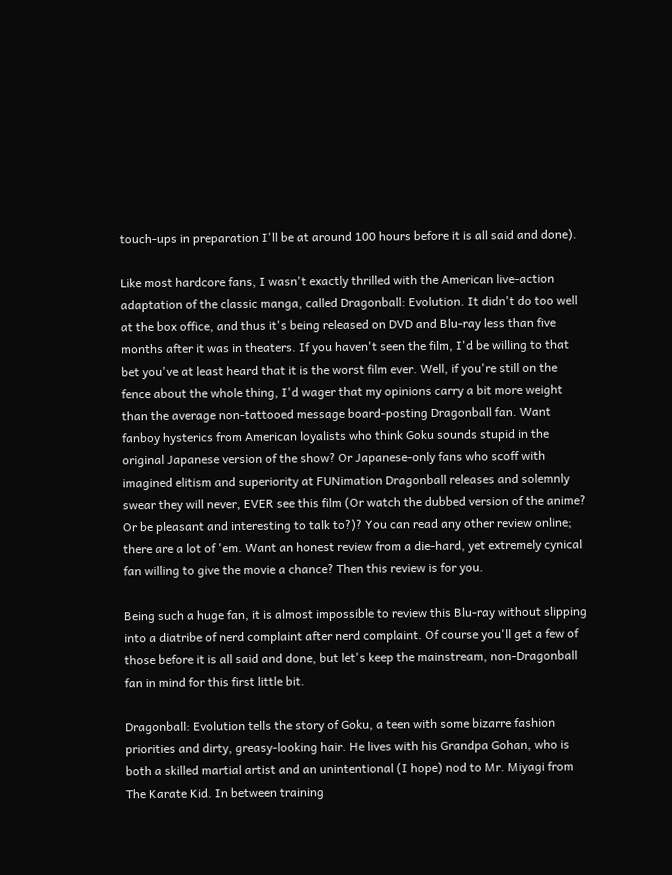touch-ups in preparation I'll be at around 100 hours before it is all said and done).

Like most hardcore fans, I wasn't exactly thrilled with the American live-action adaptation of the classic manga, called Dragonball: Evolution. It didn't do too well at the box office, and thus it's being released on DVD and Blu-ray less than five months after it was in theaters. If you haven't seen the film, I'd be willing to that bet you've at least heard that it is the worst film ever. Well, if you're still on the fence about the whole thing, I'd wager that my opinions carry a bit more weight than the average non-tattooed message board-posting Dragonball fan. Want fanboy hysterics from American loyalists who think Goku sounds stupid in the original Japanese version of the show? Or Japanese-only fans who scoff with imagined elitism and superiority at FUNimation Dragonball releases and solemnly swear they will never, EVER see this film (Or watch the dubbed version of the anime? Or be pleasant and interesting to talk to?)? You can read any other review online; there are a lot of 'em. Want an honest review from a die-hard, yet extremely cynical fan willing to give the movie a chance? Then this review is for you.

Being such a huge fan, it is almost impossible to review this Blu-ray without slipping into a diatribe of nerd complaint after nerd complaint. Of course you'll get a few of those before it is all said and done, but let's keep the mainstream, non-Dragonball fan in mind for this first little bit.

Dragonball: Evolution tells the story of Goku, a teen with some bizarre fashion priorities and dirty, greasy-looking hair. He lives with his Grandpa Gohan, who is both a skilled martial artist and an unintentional (I hope) nod to Mr. Miyagi from The Karate Kid. In between training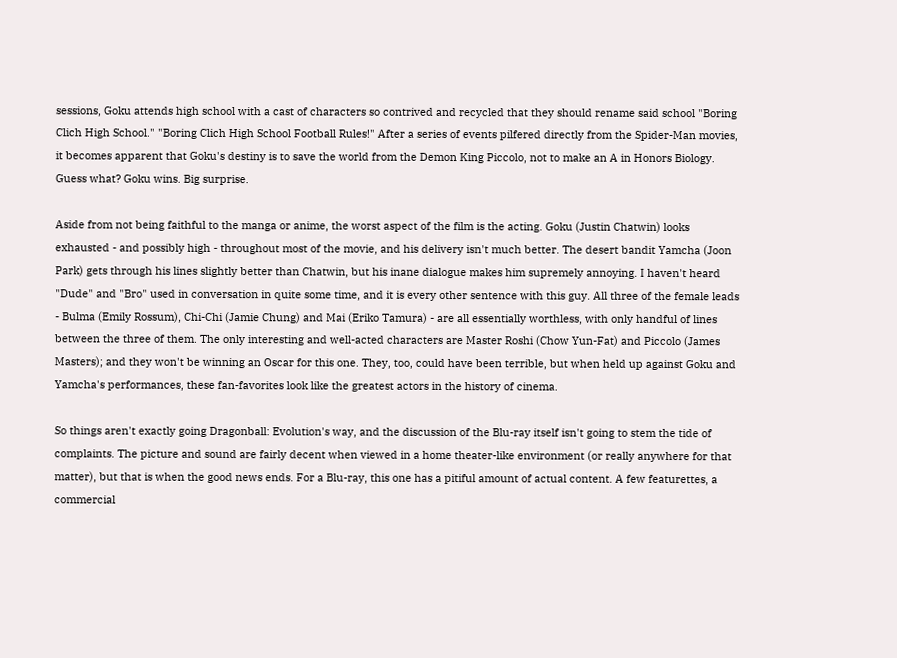sessions, Goku attends high school with a cast of characters so contrived and recycled that they should rename said school "Boring Clich High School." "Boring Clich High School Football Rules!" After a series of events pilfered directly from the Spider-Man movies, it becomes apparent that Goku's destiny is to save the world from the Demon King Piccolo, not to make an A in Honors Biology. Guess what? Goku wins. Big surprise.

Aside from not being faithful to the manga or anime, the worst aspect of the film is the acting. Goku (Justin Chatwin) looks exhausted - and possibly high - throughout most of the movie, and his delivery isn't much better. The desert bandit Yamcha (Joon Park) gets through his lines slightly better than Chatwin, but his inane dialogue makes him supremely annoying. I haven't heard "Dude" and "Bro" used in conversation in quite some time, and it is every other sentence with this guy. All three of the female leads - Bulma (Emily Rossum), Chi-Chi (Jamie Chung) and Mai (Eriko Tamura) - are all essentially worthless, with only handful of lines between the three of them. The only interesting and well-acted characters are Master Roshi (Chow Yun-Fat) and Piccolo (James Masters); and they won't be winning an Oscar for this one. They, too, could have been terrible, but when held up against Goku and Yamcha's performances, these fan-favorites look like the greatest actors in the history of cinema.

So things aren't exactly going Dragonball: Evolution's way, and the discussion of the Blu-ray itself isn't going to stem the tide of complaints. The picture and sound are fairly decent when viewed in a home theater-like environment (or really anywhere for that matter), but that is when the good news ends. For a Blu-ray, this one has a pitiful amount of actual content. A few featurettes, a commercial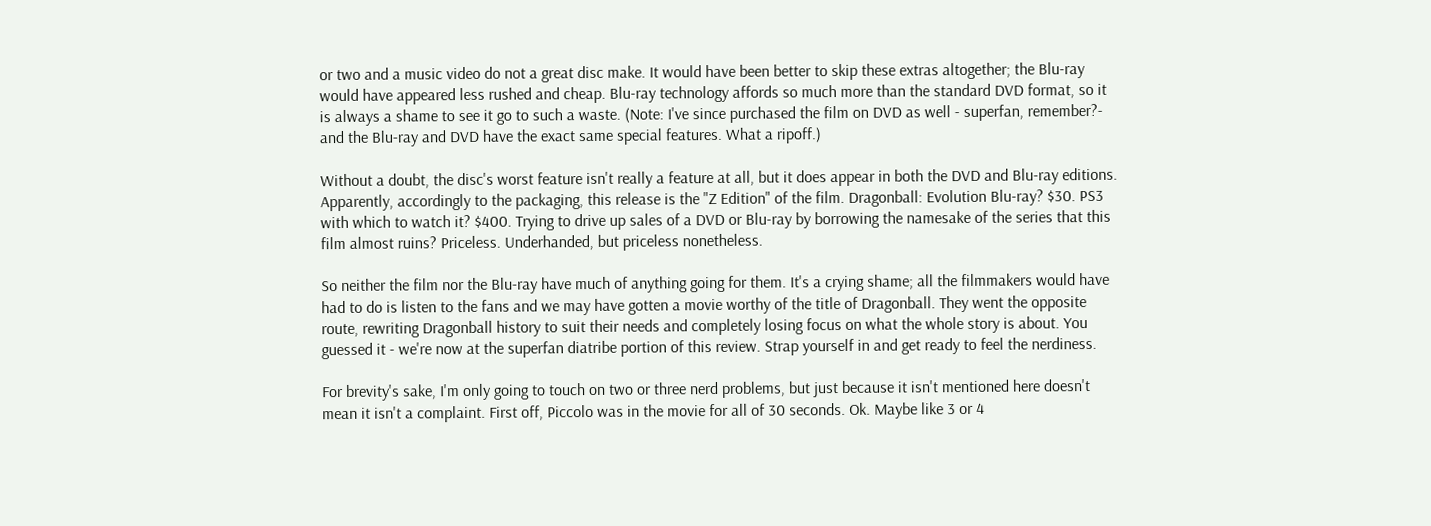or two and a music video do not a great disc make. It would have been better to skip these extras altogether; the Blu-ray would have appeared less rushed and cheap. Blu-ray technology affords so much more than the standard DVD format, so it is always a shame to see it go to such a waste. (Note: I've since purchased the film on DVD as well - superfan, remember?- and the Blu-ray and DVD have the exact same special features. What a ripoff.)

Without a doubt, the disc's worst feature isn't really a feature at all, but it does appear in both the DVD and Blu-ray editions. Apparently, accordingly to the packaging, this release is the "Z Edition" of the film. Dragonball: Evolution Blu-ray? $30. PS3 with which to watch it? $400. Trying to drive up sales of a DVD or Blu-ray by borrowing the namesake of the series that this film almost ruins? Priceless. Underhanded, but priceless nonetheless.

So neither the film nor the Blu-ray have much of anything going for them. It's a crying shame; all the filmmakers would have had to do is listen to the fans and we may have gotten a movie worthy of the title of Dragonball. They went the opposite route, rewriting Dragonball history to suit their needs and completely losing focus on what the whole story is about. You guessed it - we're now at the superfan diatribe portion of this review. Strap yourself in and get ready to feel the nerdiness.

For brevity's sake, I'm only going to touch on two or three nerd problems, but just because it isn't mentioned here doesn't mean it isn't a complaint. First off, Piccolo was in the movie for all of 30 seconds. Ok. Maybe like 3 or 4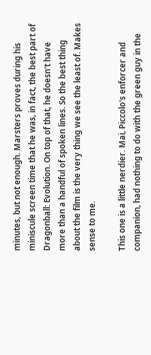minutes, but not enough. Marsters proves during his miniscule screen time that he was, in fact, the best part of Dragonball: Evolution. On top of that, he doesn't have more than a handful of spoken lines. So the best thing about the film is the very thing we see the least of. Makes sense to me.

This one is a little nerdier. Mai, Piccolo's enforcer and companion, had nothing to do with the green guy in the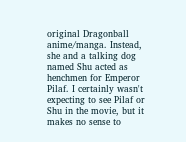original Dragonball anime/manga. Instead, she and a talking dog named Shu acted as henchmen for Emperor Pilaf. I certainly wasn't expecting to see Pilaf or Shu in the movie, but it makes no sense to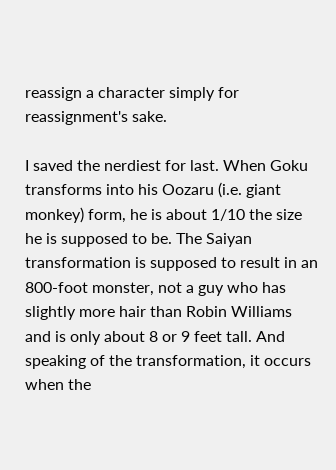reassign a character simply for reassignment's sake.

I saved the nerdiest for last. When Goku transforms into his Oozaru (i.e. giant monkey) form, he is about 1/10 the size he is supposed to be. The Saiyan transformation is supposed to result in an 800-foot monster, not a guy who has slightly more hair than Robin Williams and is only about 8 or 9 feet tall. And speaking of the transformation, it occurs when the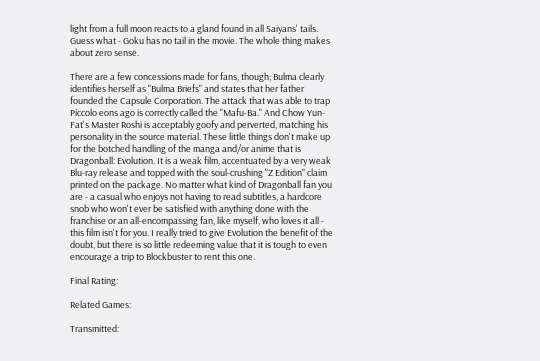light from a full moon reacts to a gland found in all Saiyans' tails. Guess what - Goku has no tail in the movie. The whole thing makes about zero sense.

There are a few concessions made for fans, though; Bulma clearly identifies herself as "Bulma Briefs" and states that her father founded the Capsule Corporation. The attack that was able to trap Piccolo eons ago is correctly called the "Mafu-Ba." And Chow Yun-Fat's Master Roshi is acceptably goofy and perverted, matching his personality in the source material. These little things don't make up for the botched handling of the manga and/or anime that is Dragonball: Evolution. It is a weak film, accentuated by a very weak Blu-ray release and topped with the soul-crushing "Z Edition" claim printed on the package. No matter what kind of Dragonball fan you are - a casual who enjoys not having to read subtitles, a hardcore snob who won't ever be satisfied with anything done with the franchise or an all-encompassing fan, like myself, who loves it all - this film isn't for you. I really tried to give Evolution the benefit of the doubt, but there is so little redeeming value that it is tough to even encourage a trip to Blockbuster to rent this one.

Final Rating:

Related Games:

Transmitted: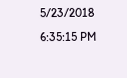5/23/2018 6:35:15 PM